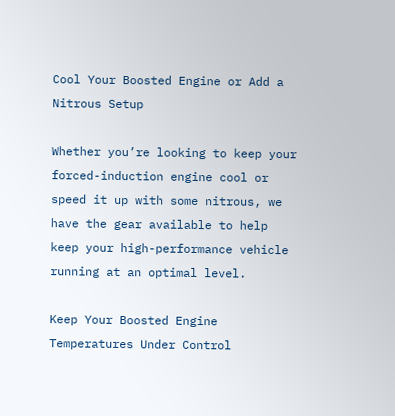Cool Your Boosted Engine or Add a Nitrous Setup

Whether you’re looking to keep your forced-induction engine cool or speed it up with some nitrous, we have the gear available to help keep your high-performance vehicle running at an optimal level.

Keep Your Boosted Engine Temperatures Under Control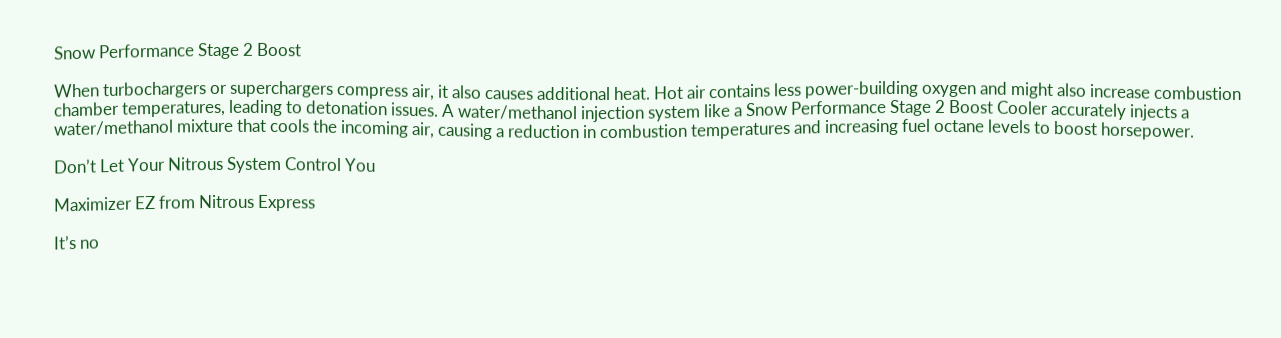Snow Performance Stage 2 Boost

When turbochargers or superchargers compress air, it also causes additional heat. Hot air contains less power-building oxygen and might also increase combustion chamber temperatures, leading to detonation issues. A water/methanol injection system like a Snow Performance Stage 2 Boost Cooler accurately injects a water/methanol mixture that cools the incoming air, causing a reduction in combustion temperatures and increasing fuel octane levels to boost horsepower.

Don’t Let Your Nitrous System Control You

Maximizer EZ from Nitrous Express

It’s no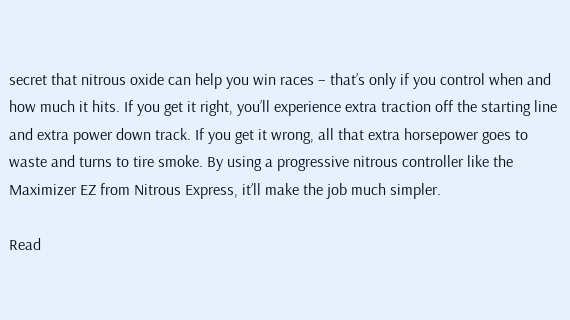secret that nitrous oxide can help you win races – that’s only if you control when and how much it hits. If you get it right, you’ll experience extra traction off the starting line and extra power down track. If you get it wrong, all that extra horsepower goes to waste and turns to tire smoke. By using a progressive nitrous controller like the Maximizer EZ from Nitrous Express, it’ll make the job much simpler.

Read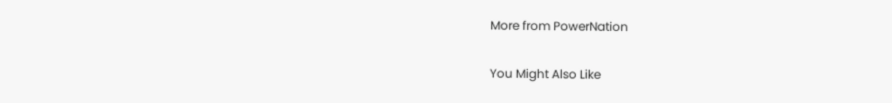More from PowerNation

You Might Also Like